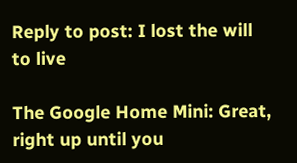Reply to post: I lost the will to live

The Google Home Mini: Great, right up until you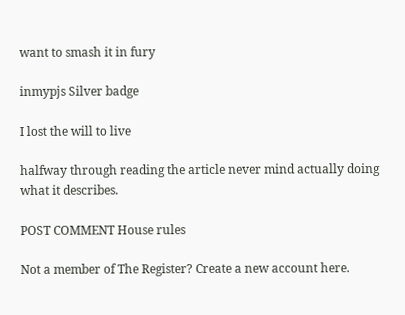want to smash it in fury

inmypjs Silver badge

I lost the will to live

halfway through reading the article never mind actually doing what it describes.

POST COMMENT House rules

Not a member of The Register? Create a new account here.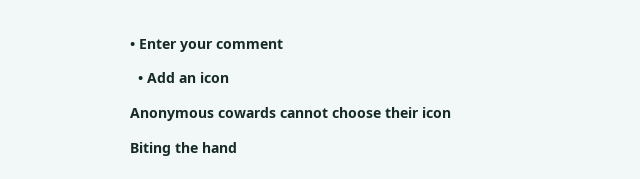• Enter your comment

  • Add an icon

Anonymous cowards cannot choose their icon

Biting the hand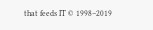that feeds IT © 1998–2019